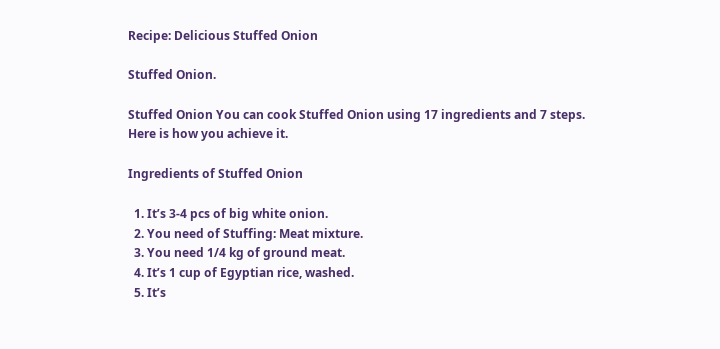Recipe: Delicious Stuffed Onion

Stuffed Onion.

Stuffed Onion You can cook Stuffed Onion using 17 ingredients and 7 steps. Here is how you achieve it.

Ingredients of Stuffed Onion

  1. It’s 3-4 pcs of big white onion.
  2. You need of Stuffing: Meat mixture.
  3. You need 1/4 kg of ground meat.
  4. It’s 1 cup of Egyptian rice, washed.
  5. It’s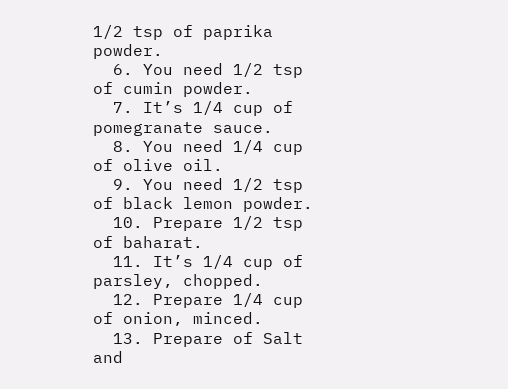1/2 tsp of paprika powder.
  6. You need 1/2 tsp of cumin powder.
  7. It’s 1/4 cup of pomegranate sauce.
  8. You need 1/4 cup of olive oil.
  9. You need 1/2 tsp of black lemon powder.
  10. Prepare 1/2 tsp of baharat.
  11. It’s 1/4 cup of parsley, chopped.
  12. Prepare 1/4 cup of onion, minced.
  13. Prepare of Salt and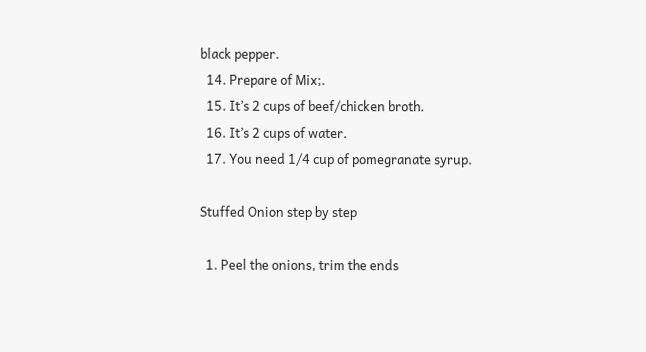black pepper.
  14. Prepare of Mix;.
  15. It’s 2 cups of beef/chicken broth.
  16. It’s 2 cups of water.
  17. You need 1/4 cup of pomegranate syrup.

Stuffed Onion step by step

  1. Peel the onions, trim the ends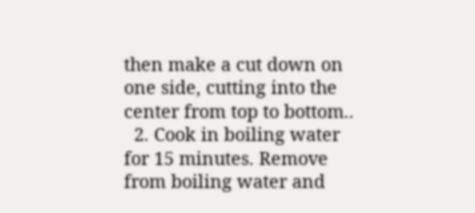then make a cut down on one side, cutting into the center from top to bottom..
  2. Cook in boiling water for 15 minutes. Remove from boiling water and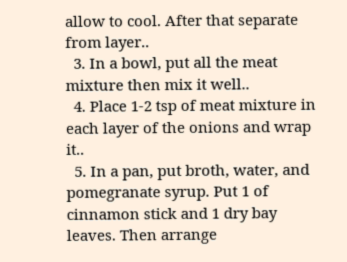allow to cool. After that separate from layer..
  3. In a bowl, put all the meat mixture then mix it well..
  4. Place 1-2 tsp of meat mixture in each layer of the onions and wrap it..
  5. In a pan, put broth, water, and pomegranate syrup. Put 1 of cinnamon stick and 1 dry bay leaves. Then arrange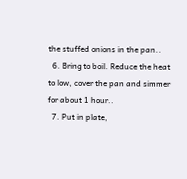the stuffed onions in the pan..
  6. Bring to boil. Reduce the heat to low, cover the pan and simmer for about 1 hour..
  7. Put in plate,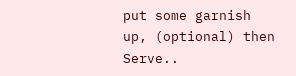put some garnish up, (optional) then Serve..